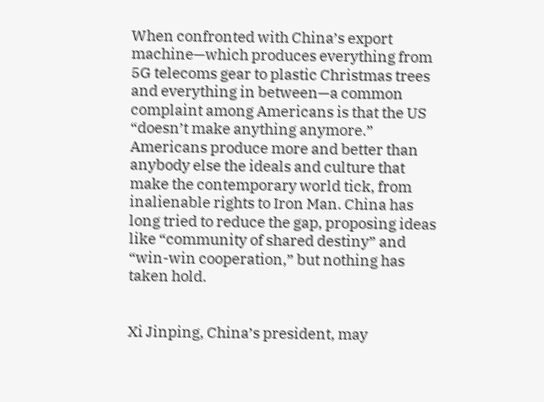When confronted with China’s export machine—which produces everything from 5G telecoms gear to plastic Christmas trees and everything in between—a common complaint among Americans is that the US “doesn’t make anything anymore.” Americans produce more and better than anybody else the ideals and culture that make the contemporary world tick, from inalienable rights to Iron Man. China has long tried to reduce the gap, proposing ideas like “community of shared destiny” and “win-win cooperation,” but nothing has taken hold.


Xi Jinping, China’s president, may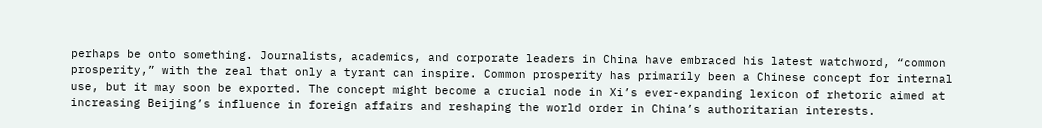perhaps be onto something. Journalists, academics, and corporate leaders in China have embraced his latest watchword, “common prosperity,” with the zeal that only a tyrant can inspire. Common prosperity has primarily been a Chinese concept for internal use, but it may soon be exported. The concept might become a crucial node in Xi’s ever-expanding lexicon of rhetoric aimed at increasing Beijing’s influence in foreign affairs and reshaping the world order in China’s authoritarian interests.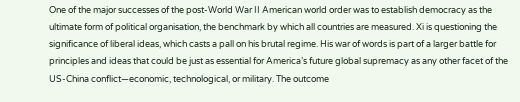One of the major successes of the post-World War II American world order was to establish democracy as the ultimate form of political organisation, the benchmark by which all countries are measured. Xi is questioning the significance of liberal ideas, which casts a pall on his brutal regime. His war of words is part of a larger battle for principles and ideas that could be just as essential for America’s future global supremacy as any other facet of the US-China conflict—economic, technological, or military. The outcome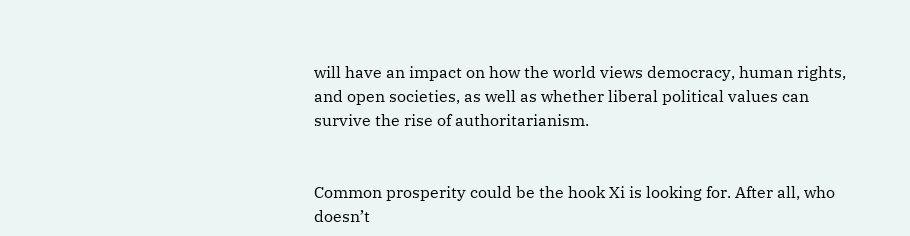will have an impact on how the world views democracy, human rights, and open societies, as well as whether liberal political values can survive the rise of authoritarianism.


Common prosperity could be the hook Xi is looking for. After all, who doesn’t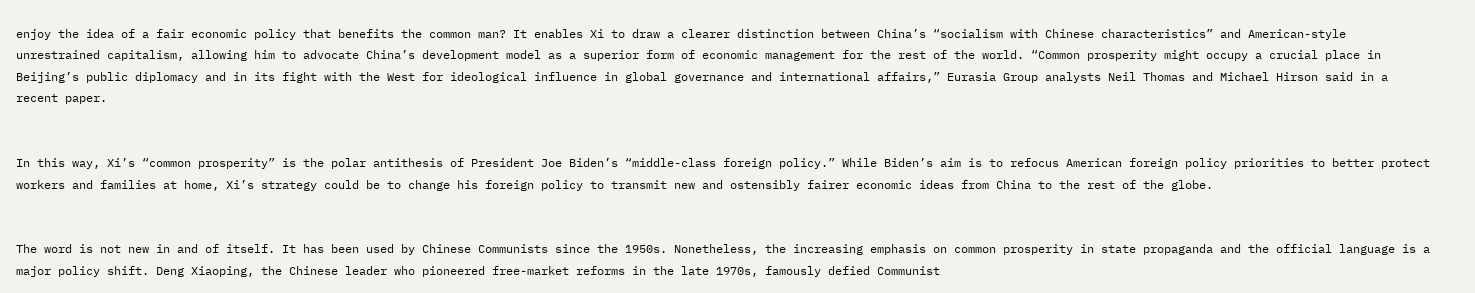enjoy the idea of a fair economic policy that benefits the common man? It enables Xi to draw a clearer distinction between China’s “socialism with Chinese characteristics” and American-style unrestrained capitalism, allowing him to advocate China’s development model as a superior form of economic management for the rest of the world. “Common prosperity might occupy a crucial place in Beijing’s public diplomacy and in its fight with the West for ideological influence in global governance and international affairs,” Eurasia Group analysts Neil Thomas and Michael Hirson said in a recent paper.


In this way, Xi’s “common prosperity” is the polar antithesis of President Joe Biden’s “middle-class foreign policy.” While Biden’s aim is to refocus American foreign policy priorities to better protect workers and families at home, Xi’s strategy could be to change his foreign policy to transmit new and ostensibly fairer economic ideas from China to the rest of the globe.


The word is not new in and of itself. It has been used by Chinese Communists since the 1950s. Nonetheless, the increasing emphasis on common prosperity in state propaganda and the official language is a major policy shift. Deng Xiaoping, the Chinese leader who pioneered free-market reforms in the late 1970s, famously defied Communist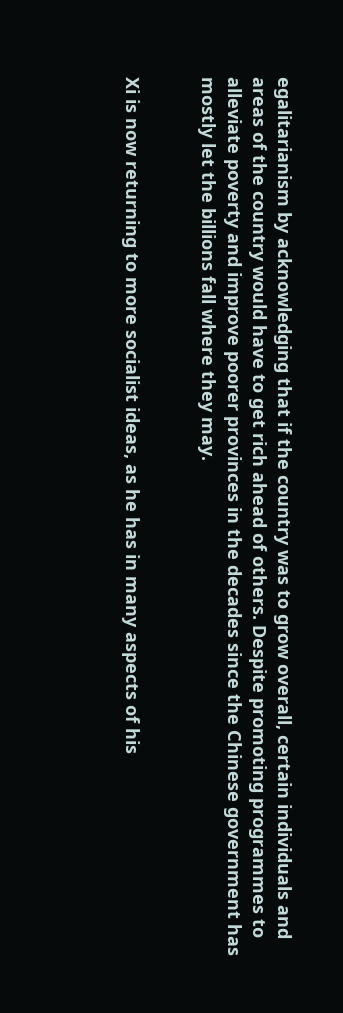egalitarianism by acknowledging that if the country was to grow overall, certain individuals and areas of the country would have to get rich ahead of others. Despite promoting programmes to alleviate poverty and improve poorer provinces in the decades since the Chinese government has mostly let the billions fall where they may.


Xi is now returning to more socialist ideas, as he has in many aspects of his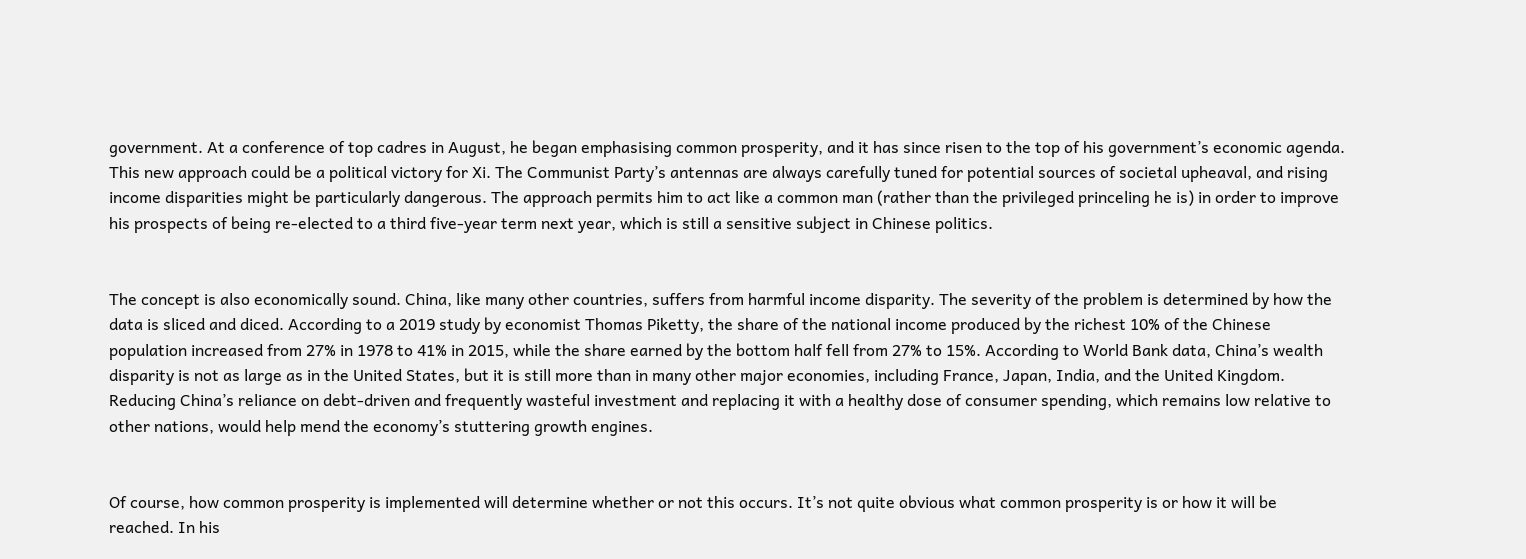government. At a conference of top cadres in August, he began emphasising common prosperity, and it has since risen to the top of his government’s economic agenda. This new approach could be a political victory for Xi. The Communist Party’s antennas are always carefully tuned for potential sources of societal upheaval, and rising income disparities might be particularly dangerous. The approach permits him to act like a common man (rather than the privileged princeling he is) in order to improve his prospects of being re-elected to a third five-year term next year, which is still a sensitive subject in Chinese politics.


The concept is also economically sound. China, like many other countries, suffers from harmful income disparity. The severity of the problem is determined by how the data is sliced and diced. According to a 2019 study by economist Thomas Piketty, the share of the national income produced by the richest 10% of the Chinese population increased from 27% in 1978 to 41% in 2015, while the share earned by the bottom half fell from 27% to 15%. According to World Bank data, China’s wealth disparity is not as large as in the United States, but it is still more than in many other major economies, including France, Japan, India, and the United Kingdom. Reducing China’s reliance on debt-driven and frequently wasteful investment and replacing it with a healthy dose of consumer spending, which remains low relative to other nations, would help mend the economy’s stuttering growth engines.


Of course, how common prosperity is implemented will determine whether or not this occurs. It’s not quite obvious what common prosperity is or how it will be reached. In his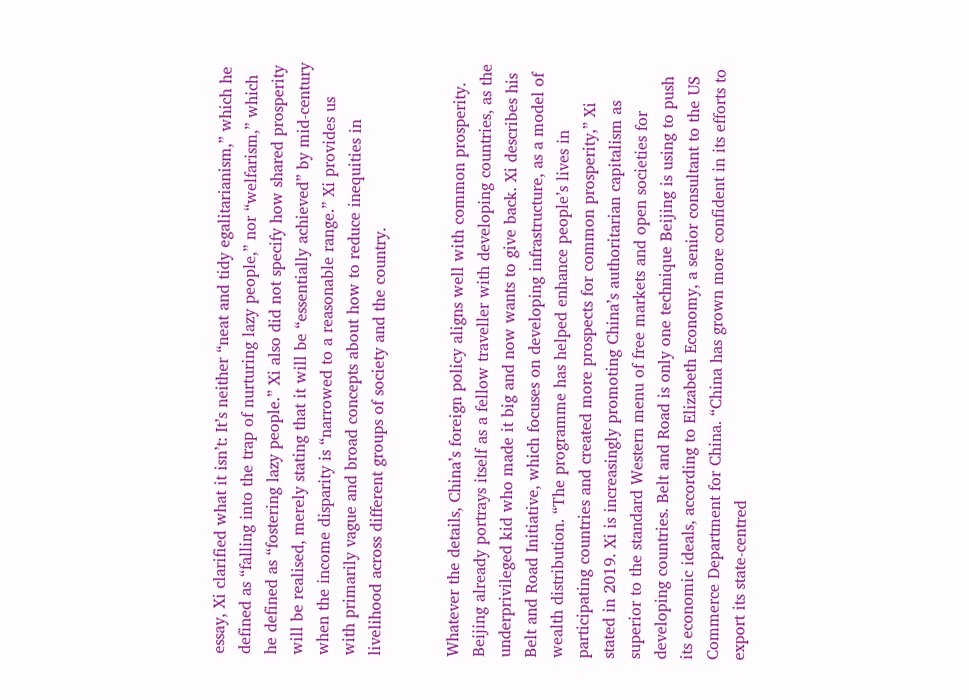essay, Xi clarified what it isn’t: It’s neither “neat and tidy egalitarianism,” which he defined as “falling into the trap of nurturing lazy people,” nor “welfarism,” which he defined as “fostering lazy people.” Xi also did not specify how shared prosperity will be realised, merely stating that it will be “essentially achieved” by mid-century when the income disparity is “narrowed to a reasonable range.” Xi provides us with primarily vague and broad concepts about how to reduce inequities in livelihood across different groups of society and the country.


Whatever the details, China’s foreign policy aligns well with common prosperity. Beijing already portrays itself as a fellow traveller with developing countries, as the underprivileged kid who made it big and now wants to give back. Xi describes his Belt and Road Initiative, which focuses on developing infrastructure, as a model of wealth distribution. “The programme has helped enhance people’s lives in participating countries and created more prospects for common prosperity,” Xi stated in 2019. Xi is increasingly promoting China’s authoritarian capitalism as superior to the standard Western menu of free markets and open societies for developing countries. Belt and Road is only one technique Beijing is using to push its economic ideals, according to Elizabeth Economy, a senior consultant to the US Commerce Department for China. “China has grown more confident in its efforts to export its state-centred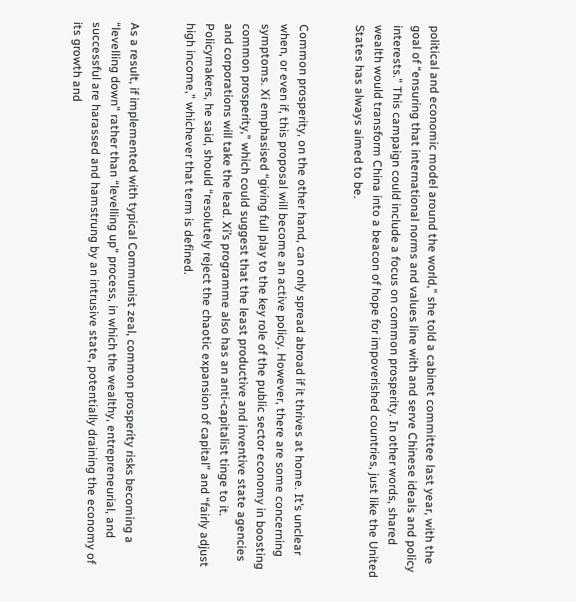political and economic model around the world,” she told a cabinet committee last year, with the goal of “ensuring that international norms and values line with and serve Chinese ideals and policy interests.” This campaign could include a focus on common prosperity. In other words, shared wealth would transform China into a beacon of hope for impoverished countries, just like the United States has always aimed to be.


Common prosperity, on the other hand, can only spread abroad if it thrives at home. It’s unclear when, or even if, this proposal will become an active policy. However, there are some concerning symptoms. Xi emphasised “giving full play to the key role of the public sector economy in boosting common prosperity,” which could suggest that the least productive and inventive state agencies and corporations will take the lead. Xi’s programme also has an anti-capitalist tinge to it. Policymakers, he said, should “resolutely reject the chaotic expansion of capital” and “fairly adjust high income,” whichever that term is defined.


As a result, if implemented with typical Communist zeal, common prosperity risks becoming a “levelling down” rather than “levelling up” process, in which the wealthy, entrepreneurial, and successful are harassed and hamstrung by an intrusive state, potentially draining the economy of its growth and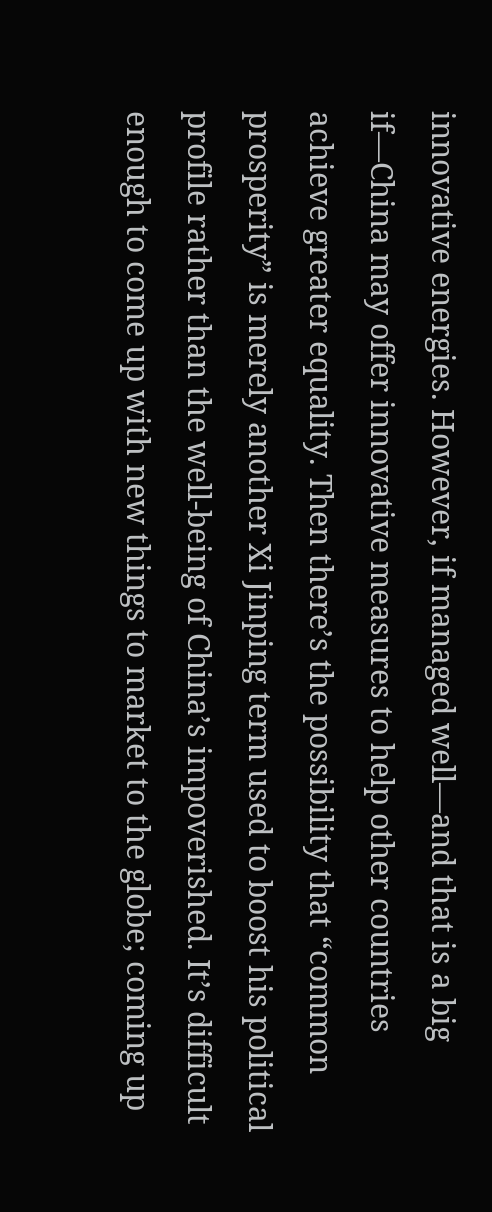innovative energies. However, if managed well—and that is a big if—China may offer innovative measures to help other countries achieve greater equality. Then there’s the possibility that “common prosperity” is merely another Xi Jinping term used to boost his political profile rather than the well-being of China’s impoverished. It’s difficult enough to come up with new things to market to the globe; coming up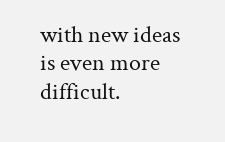with new ideas is even more difficult.